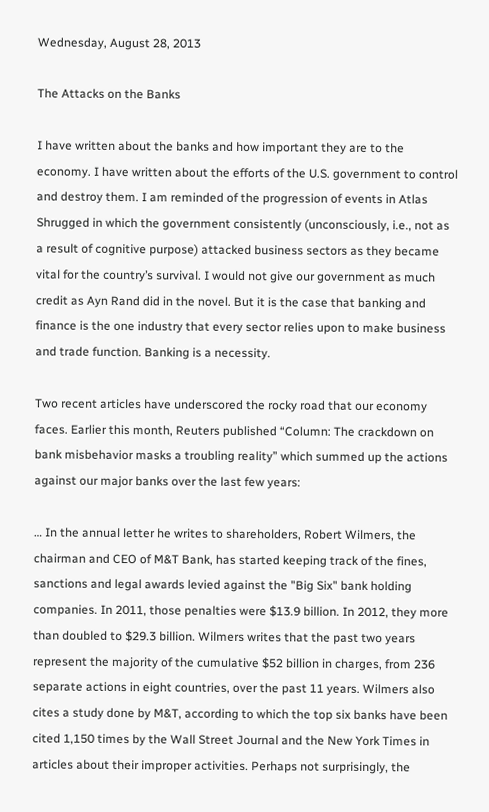Wednesday, August 28, 2013

The Attacks on the Banks

I have written about the banks and how important they are to the economy. I have written about the efforts of the U.S. government to control and destroy them. I am reminded of the progression of events in Atlas Shrugged in which the government consistently (unconsciously, i.e., not as a result of cognitive purpose) attacked business sectors as they became vital for the country’s survival. I would not give our government as much credit as Ayn Rand did in the novel. But it is the case that banking and finance is the one industry that every sector relies upon to make business and trade function. Banking is a necessity.

Two recent articles have underscored the rocky road that our economy faces. Earlier this month, Reuters published “Column: The crackdown on bank misbehavior masks a troubling reality” which summed up the actions against our major banks over the last few years:

… In the annual letter he writes to shareholders, Robert Wilmers, the chairman and CEO of M&T Bank, has started keeping track of the fines, sanctions and legal awards levied against the "Big Six" bank holding companies. In 2011, those penalties were $13.9 billion. In 2012, they more than doubled to $29.3 billion. Wilmers writes that the past two years represent the majority of the cumulative $52 billion in charges, from 236 separate actions in eight countries, over the past 11 years. Wilmers also cites a study done by M&T, according to which the top six banks have been cited 1,150 times by the Wall Street Journal and the New York Times in articles about their improper activities. Perhaps not surprisingly, the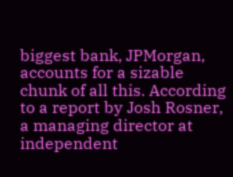biggest bank, JPMorgan, accounts for a sizable chunk of all this. According to a report by Josh Rosner, a managing director at independent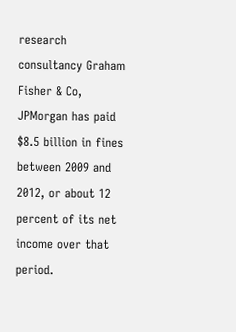research consultancy Graham Fisher & Co, JPMorgan has paid $8.5 billion in fines between 2009 and 2012, or about 12 percent of its net income over that period.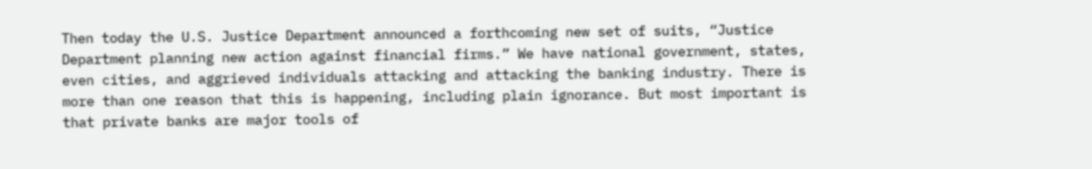Then today the U.S. Justice Department announced a forthcoming new set of suits, “Justice Department planning new action against financial firms.” We have national government, states, even cities, and aggrieved individuals attacking and attacking the banking industry. There is more than one reason that this is happening, including plain ignorance. But most important is that private banks are major tools of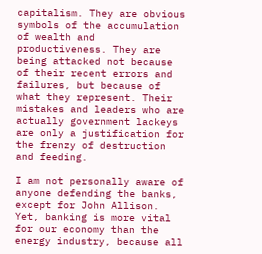capitalism. They are obvious symbols of the accumulation of wealth and productiveness. They are being attacked not because of their recent errors and failures, but because of what they represent. Their mistakes and leaders who are actually government lackeys are only a justification for the frenzy of destruction and feeding.

I am not personally aware of anyone defending the banks, except for John Allison. Yet, banking is more vital for our economy than the energy industry, because all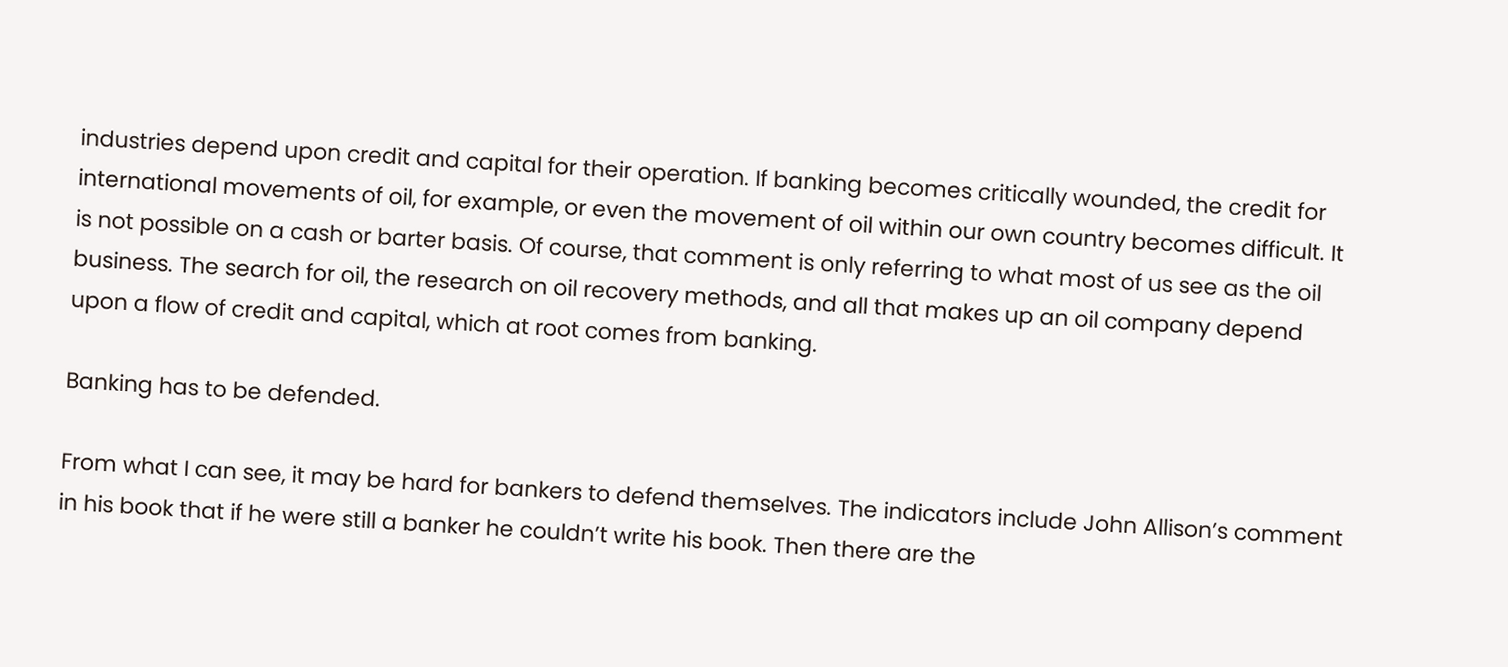industries depend upon credit and capital for their operation. If banking becomes critically wounded, the credit for international movements of oil, for example, or even the movement of oil within our own country becomes difficult. It is not possible on a cash or barter basis. Of course, that comment is only referring to what most of us see as the oil business. The search for oil, the research on oil recovery methods, and all that makes up an oil company depend upon a flow of credit and capital, which at root comes from banking.

Banking has to be defended.

From what I can see, it may be hard for bankers to defend themselves. The indicators include John Allison’s comment in his book that if he were still a banker he couldn’t write his book. Then there are the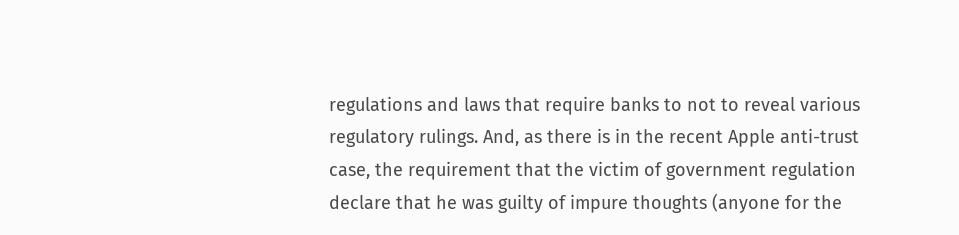regulations and laws that require banks to not to reveal various regulatory rulings. And, as there is in the recent Apple anti-trust case, the requirement that the victim of government regulation declare that he was guilty of impure thoughts (anyone for the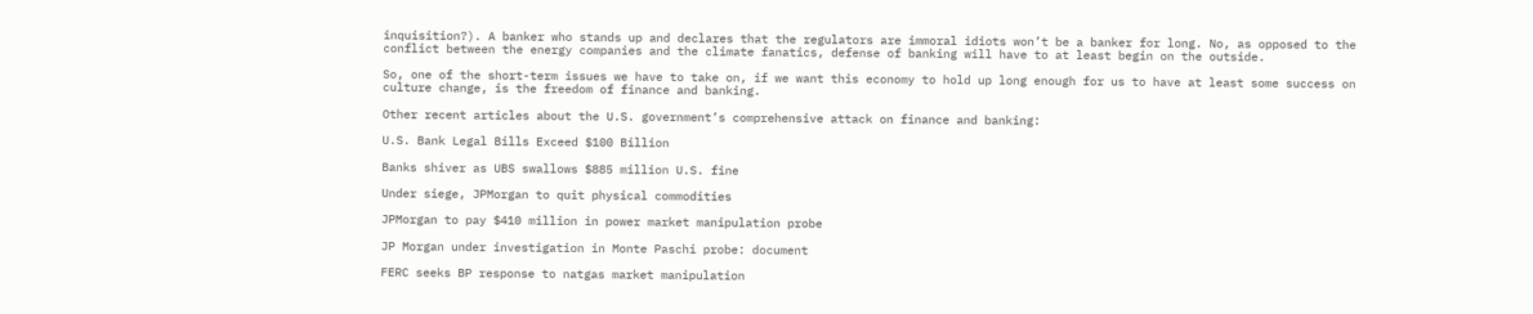inquisition?). A banker who stands up and declares that the regulators are immoral idiots won’t be a banker for long. No, as opposed to the conflict between the energy companies and the climate fanatics, defense of banking will have to at least begin on the outside.

So, one of the short-term issues we have to take on, if we want this economy to hold up long enough for us to have at least some success on culture change, is the freedom of finance and banking.

Other recent articles about the U.S. government’s comprehensive attack on finance and banking:

U.S. Bank Legal Bills Exceed $100 Billion

Banks shiver as UBS swallows $885 million U.S. fine

Under siege, JPMorgan to quit physical commodities

JPMorgan to pay $410 million in power market manipulation probe

JP Morgan under investigation in Monte Paschi probe: document

FERC seeks BP response to natgas market manipulation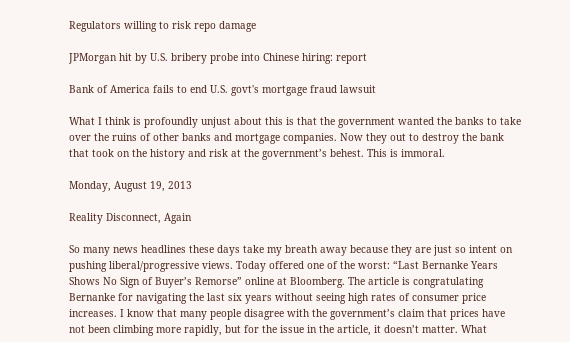Regulators willing to risk repo damage

JPMorgan hit by U.S. bribery probe into Chinese hiring: report

Bank of America fails to end U.S. govt's mortgage fraud lawsuit

What I think is profoundly unjust about this is that the government wanted the banks to take over the ruins of other banks and mortgage companies. Now they out to destroy the bank that took on the history and risk at the government’s behest. This is immoral.

Monday, August 19, 2013

Reality Disconnect, Again

So many news headlines these days take my breath away because they are just so intent on pushing liberal/progressive views. Today offered one of the worst: “Last Bernanke Years Shows No Sign of Buyer’s Remorse” online at Bloomberg. The article is congratulating Bernanke for navigating the last six years without seeing high rates of consumer price increases. I know that many people disagree with the government’s claim that prices have not been climbing more rapidly, but for the issue in the article, it doesn’t matter. What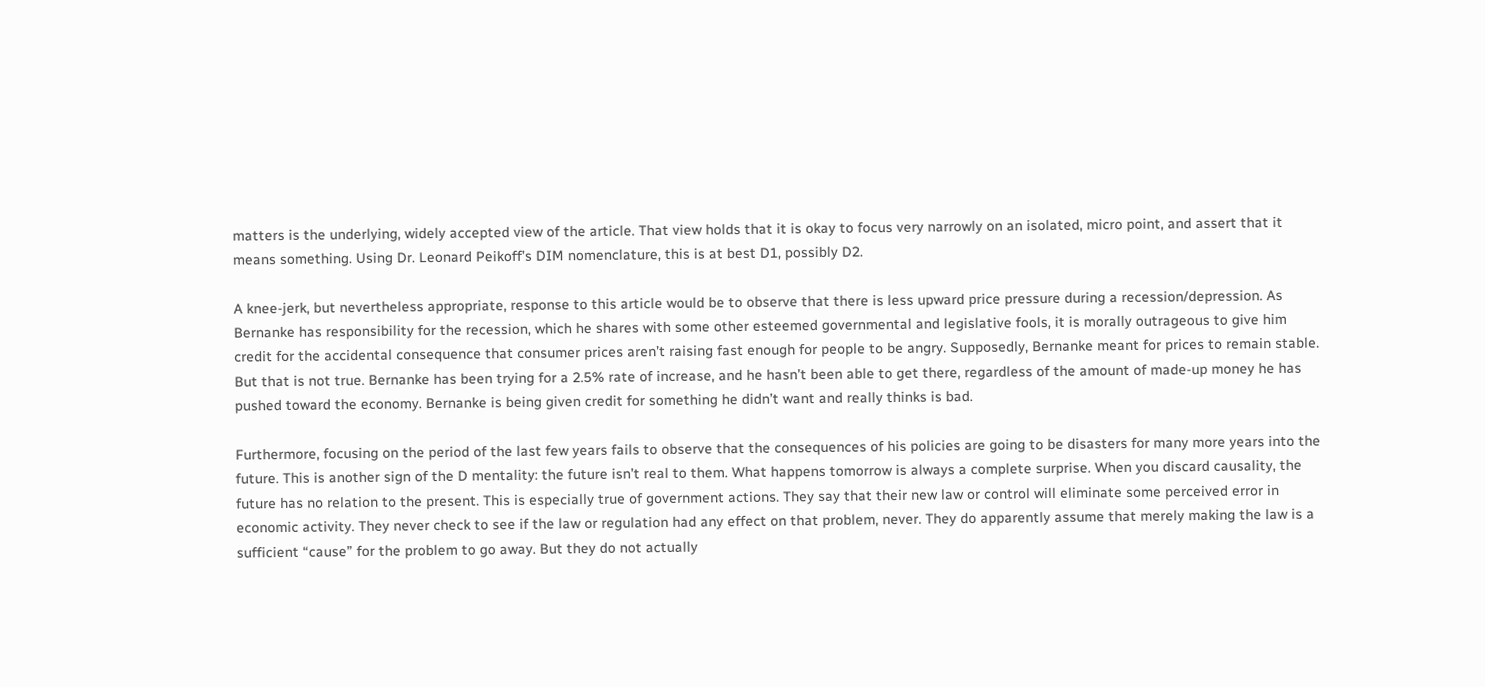matters is the underlying, widely accepted view of the article. That view holds that it is okay to focus very narrowly on an isolated, micro point, and assert that it means something. Using Dr. Leonard Peikoff’s DIM nomenclature, this is at best D1, possibly D2.

A knee-jerk, but nevertheless appropriate, response to this article would be to observe that there is less upward price pressure during a recession/depression. As Bernanke has responsibility for the recession, which he shares with some other esteemed governmental and legislative fools, it is morally outrageous to give him credit for the accidental consequence that consumer prices aren’t raising fast enough for people to be angry. Supposedly, Bernanke meant for prices to remain stable. But that is not true. Bernanke has been trying for a 2.5% rate of increase, and he hasn’t been able to get there, regardless of the amount of made-up money he has pushed toward the economy. Bernanke is being given credit for something he didn’t want and really thinks is bad.

Furthermore, focusing on the period of the last few years fails to observe that the consequences of his policies are going to be disasters for many more years into the future. This is another sign of the D mentality: the future isn’t real to them. What happens tomorrow is always a complete surprise. When you discard causality, the future has no relation to the present. This is especially true of government actions. They say that their new law or control will eliminate some perceived error in economic activity. They never check to see if the law or regulation had any effect on that problem, never. They do apparently assume that merely making the law is a sufficient “cause” for the problem to go away. But they do not actually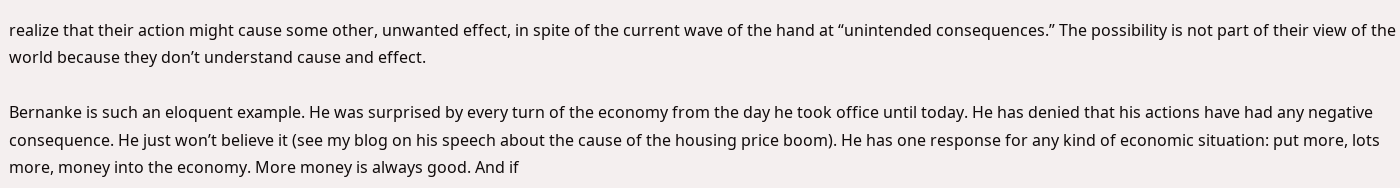realize that their action might cause some other, unwanted effect, in spite of the current wave of the hand at “unintended consequences.” The possibility is not part of their view of the world because they don’t understand cause and effect.

Bernanke is such an eloquent example. He was surprised by every turn of the economy from the day he took office until today. He has denied that his actions have had any negative consequence. He just won’t believe it (see my blog on his speech about the cause of the housing price boom). He has one response for any kind of economic situation: put more, lots more, money into the economy. More money is always good. And if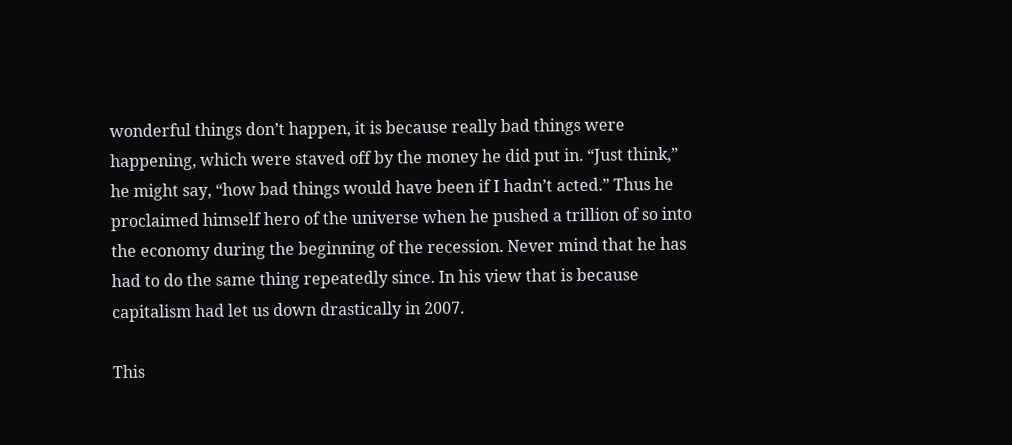wonderful things don’t happen, it is because really bad things were happening, which were staved off by the money he did put in. “Just think,” he might say, “how bad things would have been if I hadn’t acted.” Thus he proclaimed himself hero of the universe when he pushed a trillion of so into the economy during the beginning of the recession. Never mind that he has had to do the same thing repeatedly since. In his view that is because capitalism had let us down drastically in 2007.

This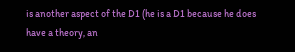is another aspect of the D1 (he is a D1 because he does have a theory, an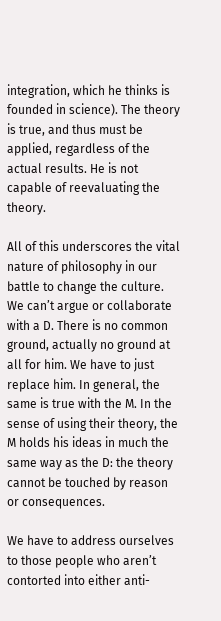integration, which he thinks is founded in science). The theory is true, and thus must be applied, regardless of the actual results. He is not capable of reevaluating the theory.

All of this underscores the vital nature of philosophy in our battle to change the culture. We can’t argue or collaborate with a D. There is no common ground, actually no ground at all for him. We have to just replace him. In general, the same is true with the M. In the sense of using their theory, the M holds his ideas in much the same way as the D: the theory cannot be touched by reason or consequences.

We have to address ourselves to those people who aren’t contorted into either anti-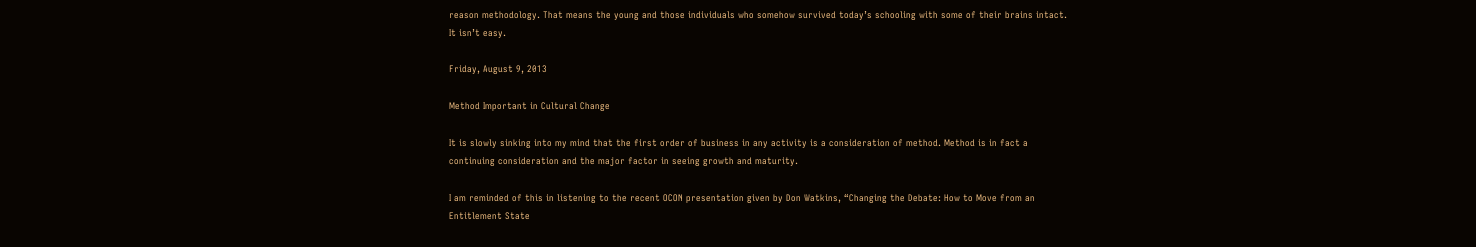reason methodology. That means the young and those individuals who somehow survived today’s schooling with some of their brains intact. It isn’t easy.

Friday, August 9, 2013

Method Important in Cultural Change

It is slowly sinking into my mind that the first order of business in any activity is a consideration of method. Method is in fact a continuing consideration and the major factor in seeing growth and maturity.

I am reminded of this in listening to the recent OCON presentation given by Don Watkins, “Changing the Debate: How to Move from an Entitlement State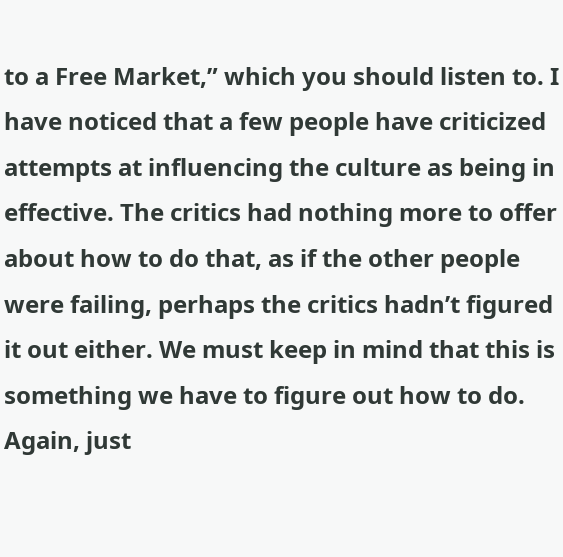to a Free Market,” which you should listen to. I have noticed that a few people have criticized attempts at influencing the culture as being in effective. The critics had nothing more to offer about how to do that, as if the other people were failing, perhaps the critics hadn’t figured it out either. We must keep in mind that this is something we have to figure out how to do. Again, just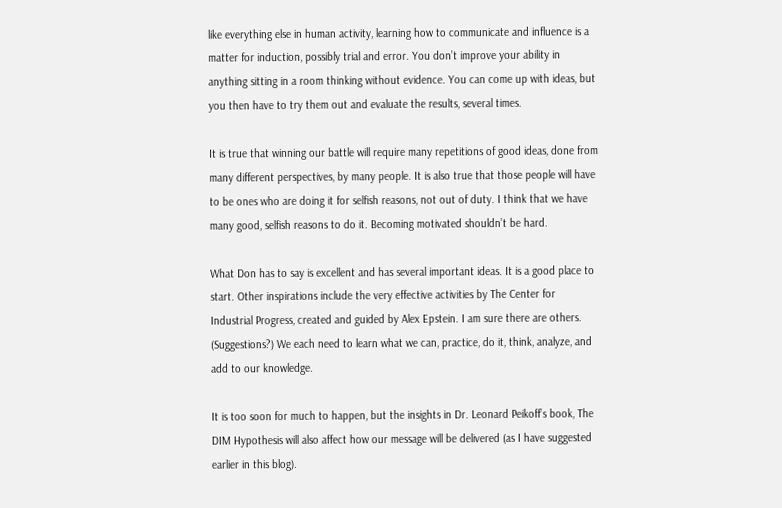like everything else in human activity, learning how to communicate and influence is a matter for induction, possibly trial and error. You don’t improve your ability in anything sitting in a room thinking without evidence. You can come up with ideas, but you then have to try them out and evaluate the results, several times.

It is true that winning our battle will require many repetitions of good ideas, done from many different perspectives, by many people. It is also true that those people will have to be ones who are doing it for selfish reasons, not out of duty. I think that we have many good, selfish reasons to do it. Becoming motivated shouldn’t be hard.

What Don has to say is excellent and has several important ideas. It is a good place to start. Other inspirations include the very effective activities by The Center for Industrial Progress, created and guided by Alex Epstein. I am sure there are others. (Suggestions?) We each need to learn what we can, practice, do it, think, analyze, and add to our knowledge.

It is too soon for much to happen, but the insights in Dr. Leonard Peikoff’s book, The DIM Hypothesis will also affect how our message will be delivered (as I have suggested earlier in this blog).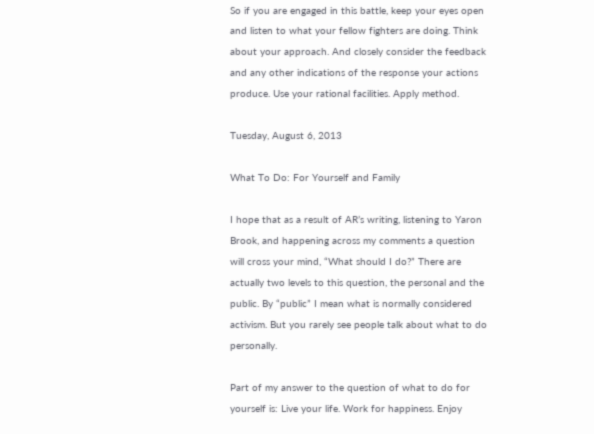So if you are engaged in this battle, keep your eyes open and listen to what your fellow fighters are doing. Think about your approach. And closely consider the feedback and any other indications of the response your actions produce. Use your rational facilities. Apply method.

Tuesday, August 6, 2013

What To Do: For Yourself and Family

I hope that as a result of AR’s writing, listening to Yaron Brook, and happening across my comments a question will cross your mind, “What should I do?” There are actually two levels to this question, the personal and the public. By “public” I mean what is normally considered activism. But you rarely see people talk about what to do personally.

Part of my answer to the question of what to do for yourself is: Live your life. Work for happiness. Enjoy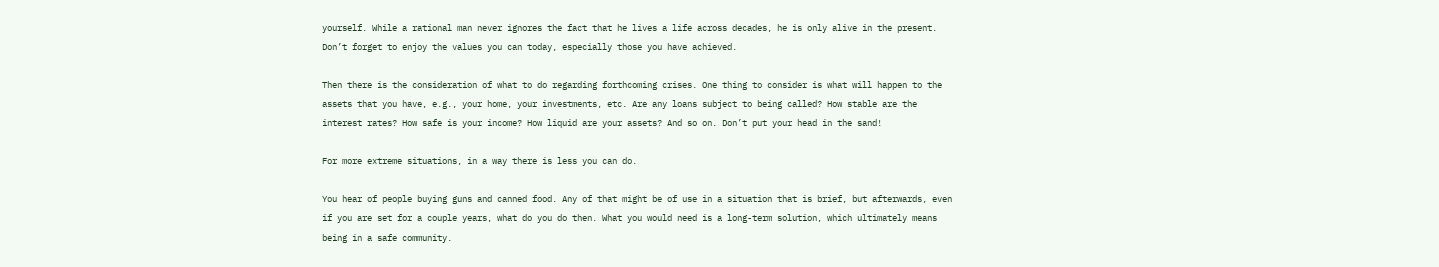yourself. While a rational man never ignores the fact that he lives a life across decades, he is only alive in the present. Don’t forget to enjoy the values you can today, especially those you have achieved.

Then there is the consideration of what to do regarding forthcoming crises. One thing to consider is what will happen to the assets that you have, e.g., your home, your investments, etc. Are any loans subject to being called? How stable are the interest rates? How safe is your income? How liquid are your assets? And so on. Don’t put your head in the sand!

For more extreme situations, in a way there is less you can do.

You hear of people buying guns and canned food. Any of that might be of use in a situation that is brief, but afterwards, even if you are set for a couple years, what do you do then. What you would need is a long-term solution, which ultimately means being in a safe community.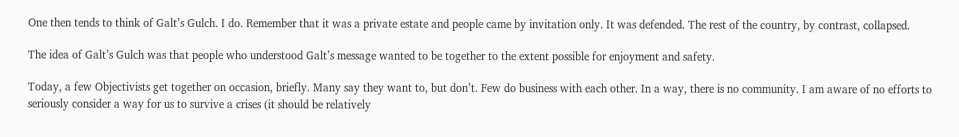One then tends to think of Galt’s Gulch. I do. Remember that it was a private estate and people came by invitation only. It was defended. The rest of the country, by contrast, collapsed.

The idea of Galt’s Gulch was that people who understood Galt’s message wanted to be together to the extent possible for enjoyment and safety.

Today, a few Objectivists get together on occasion, briefly. Many say they want to, but don’t. Few do business with each other. In a way, there is no community. I am aware of no efforts to seriously consider a way for us to survive a crises (it should be relatively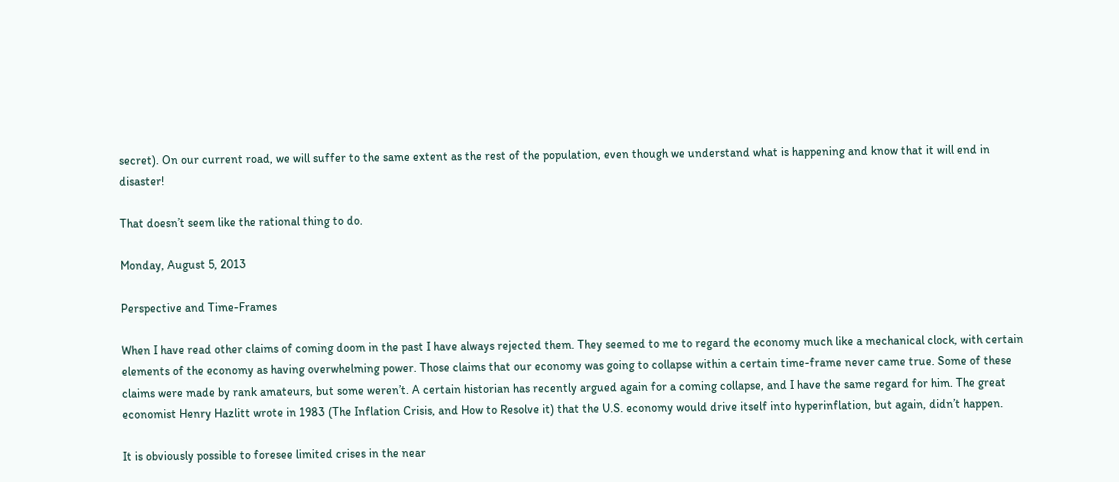secret). On our current road, we will suffer to the same extent as the rest of the population, even though we understand what is happening and know that it will end in disaster!

That doesn’t seem like the rational thing to do.

Monday, August 5, 2013

Perspective and Time-Frames

When I have read other claims of coming doom in the past I have always rejected them. They seemed to me to regard the economy much like a mechanical clock, with certain elements of the economy as having overwhelming power. Those claims that our economy was going to collapse within a certain time-frame never came true. Some of these claims were made by rank amateurs, but some weren’t. A certain historian has recently argued again for a coming collapse, and I have the same regard for him. The great economist Henry Hazlitt wrote in 1983 (The Inflation Crisis, and How to Resolve it) that the U.S. economy would drive itself into hyperinflation, but again, didn’t happen.

It is obviously possible to foresee limited crises in the near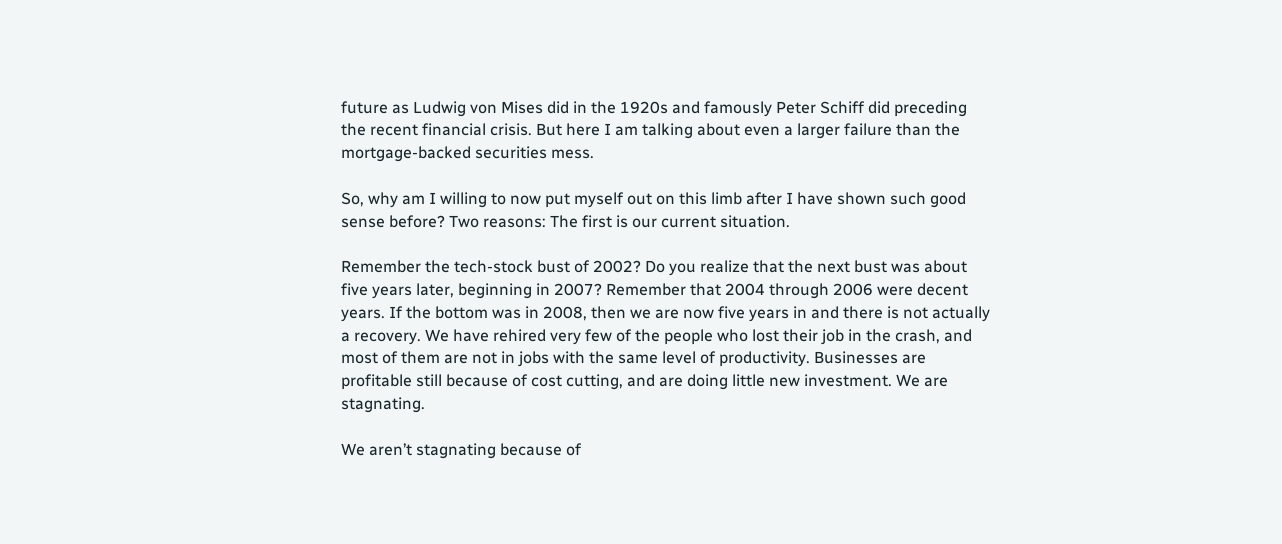future as Ludwig von Mises did in the 1920s and famously Peter Schiff did preceding the recent financial crisis. But here I am talking about even a larger failure than the mortgage-backed securities mess.

So, why am I willing to now put myself out on this limb after I have shown such good sense before? Two reasons: The first is our current situation.

Remember the tech-stock bust of 2002? Do you realize that the next bust was about five years later, beginning in 2007? Remember that 2004 through 2006 were decent years. If the bottom was in 2008, then we are now five years in and there is not actually a recovery. We have rehired very few of the people who lost their job in the crash, and most of them are not in jobs with the same level of productivity. Businesses are profitable still because of cost cutting, and are doing little new investment. We are stagnating.

We aren’t stagnating because of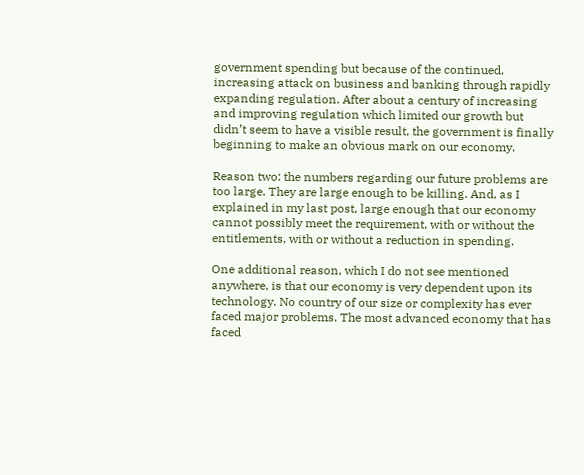government spending but because of the continued, increasing attack on business and banking through rapidly expanding regulation. After about a century of increasing and improving regulation which limited our growth but didn’t seem to have a visible result, the government is finally beginning to make an obvious mark on our economy.

Reason two: the numbers regarding our future problems are too large. They are large enough to be killing. And, as I explained in my last post, large enough that our economy cannot possibly meet the requirement, with or without the entitlements, with or without a reduction in spending.

One additional reason, which I do not see mentioned anywhere, is that our economy is very dependent upon its technology. No country of our size or complexity has ever faced major problems. The most advanced economy that has faced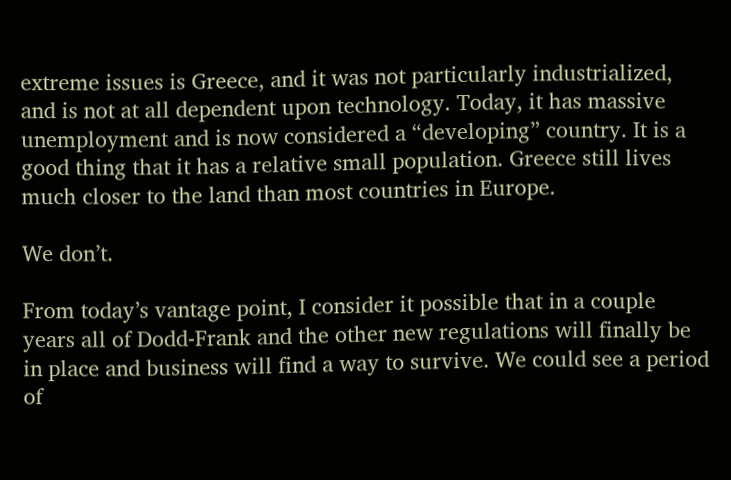extreme issues is Greece, and it was not particularly industrialized, and is not at all dependent upon technology. Today, it has massive unemployment and is now considered a “developing” country. It is a good thing that it has a relative small population. Greece still lives much closer to the land than most countries in Europe.

We don’t.

From today’s vantage point, I consider it possible that in a couple years all of Dodd-Frank and the other new regulations will finally be in place and business will find a way to survive. We could see a period of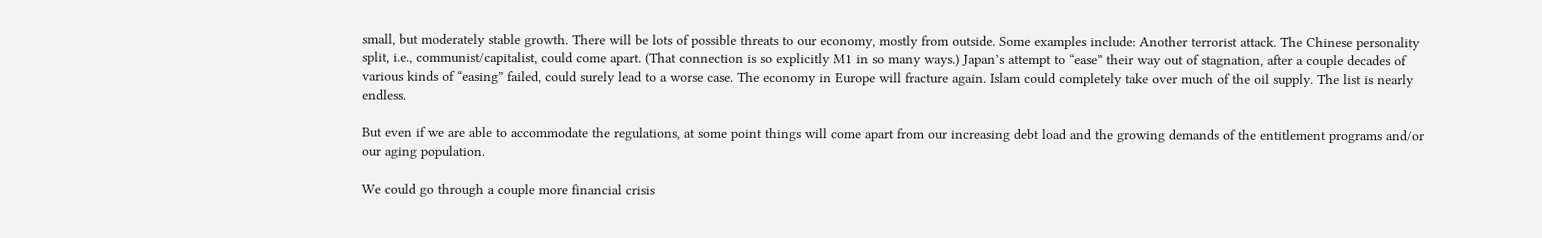small, but moderately stable growth. There will be lots of possible threats to our economy, mostly from outside. Some examples include: Another terrorist attack. The Chinese personality split, i.e., communist/capitalist, could come apart. (That connection is so explicitly M1 in so many ways.) Japan’s attempt to “ease” their way out of stagnation, after a couple decades of various kinds of “easing” failed, could surely lead to a worse case. The economy in Europe will fracture again. Islam could completely take over much of the oil supply. The list is nearly endless.

But even if we are able to accommodate the regulations, at some point things will come apart from our increasing debt load and the growing demands of the entitlement programs and/or our aging population.

We could go through a couple more financial crisis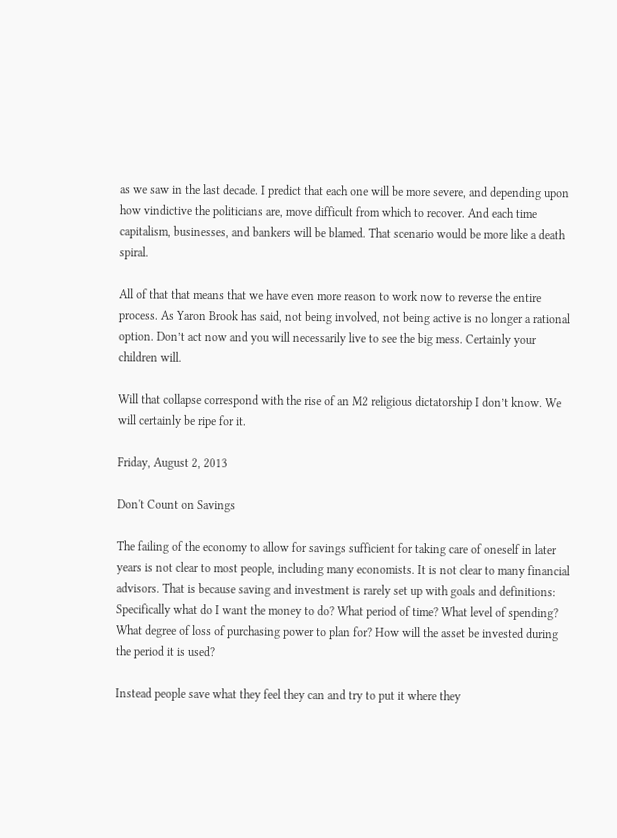as we saw in the last decade. I predict that each one will be more severe, and depending upon how vindictive the politicians are, move difficult from which to recover. And each time capitalism, businesses, and bankers will be blamed. That scenario would be more like a death spiral.

All of that that means that we have even more reason to work now to reverse the entire process. As Yaron Brook has said, not being involved, not being active is no longer a rational option. Don’t act now and you will necessarily live to see the big mess. Certainly your children will.

Will that collapse correspond with the rise of an M2 religious dictatorship I don’t know. We will certainly be ripe for it.

Friday, August 2, 2013

Don't Count on Savings

The failing of the economy to allow for savings sufficient for taking care of oneself in later years is not clear to most people, including many economists. It is not clear to many financial advisors. That is because saving and investment is rarely set up with goals and definitions: Specifically what do I want the money to do? What period of time? What level of spending? What degree of loss of purchasing power to plan for? How will the asset be invested during the period it is used?

Instead people save what they feel they can and try to put it where they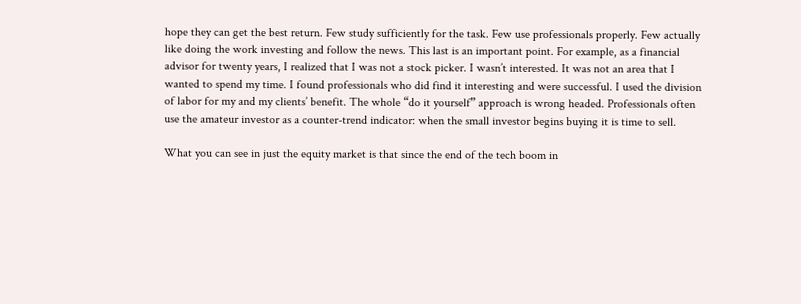hope they can get the best return. Few study sufficiently for the task. Few use professionals properly. Few actually like doing the work investing and follow the news. This last is an important point. For example, as a financial advisor for twenty years, I realized that I was not a stock picker. I wasn’t interested. It was not an area that I wanted to spend my time. I found professionals who did find it interesting and were successful. I used the division of labor for my and my clients’ benefit. The whole “do it yourself” approach is wrong headed. Professionals often use the amateur investor as a counter-trend indicator: when the small investor begins buying it is time to sell.

What you can see in just the equity market is that since the end of the tech boom in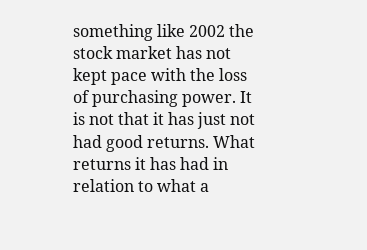something like 2002 the stock market has not kept pace with the loss of purchasing power. It is not that it has just not had good returns. What returns it has had in relation to what a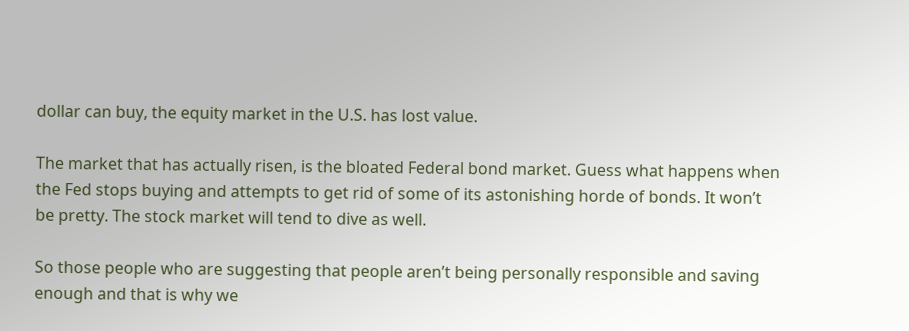dollar can buy, the equity market in the U.S. has lost value.

The market that has actually risen, is the bloated Federal bond market. Guess what happens when the Fed stops buying and attempts to get rid of some of its astonishing horde of bonds. It won’t be pretty. The stock market will tend to dive as well.

So those people who are suggesting that people aren’t being personally responsible and saving enough and that is why we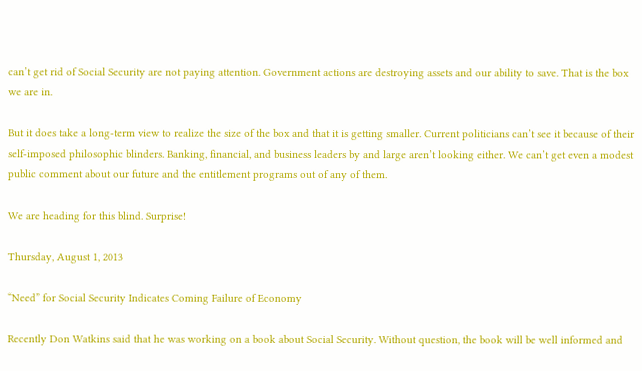can’t get rid of Social Security are not paying attention. Government actions are destroying assets and our ability to save. That is the box we are in.

But it does take a long-term view to realize the size of the box and that it is getting smaller. Current politicians can’t see it because of their self-imposed philosophic blinders. Banking, financial, and business leaders by and large aren’t looking either. We can’t get even a modest public comment about our future and the entitlement programs out of any of them.

We are heading for this blind. Surprise!

Thursday, August 1, 2013

“Need” for Social Security Indicates Coming Failure of Economy

Recently Don Watkins said that he was working on a book about Social Security. Without question, the book will be well informed and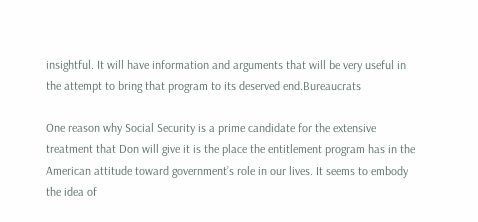insightful. It will have information and arguments that will be very useful in the attempt to bring that program to its deserved end.Bureaucrats

One reason why Social Security is a prime candidate for the extensive treatment that Don will give it is the place the entitlement program has in the American attitude toward government’s role in our lives. It seems to embody the idea of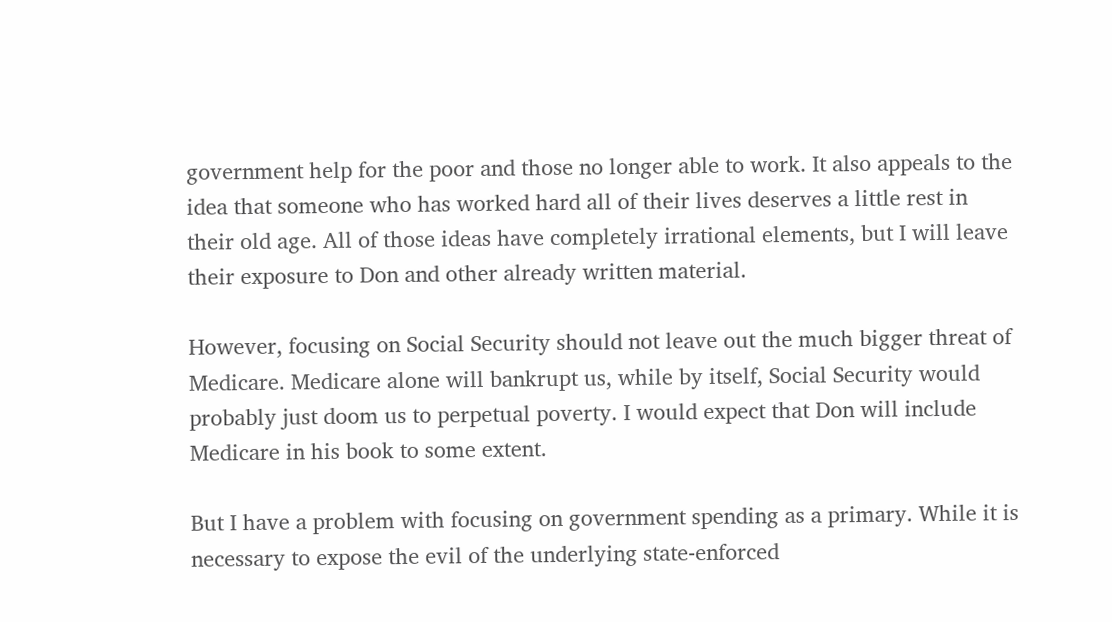government help for the poor and those no longer able to work. It also appeals to the idea that someone who has worked hard all of their lives deserves a little rest in their old age. All of those ideas have completely irrational elements, but I will leave their exposure to Don and other already written material.

However, focusing on Social Security should not leave out the much bigger threat of Medicare. Medicare alone will bankrupt us, while by itself, Social Security would probably just doom us to perpetual poverty. I would expect that Don will include Medicare in his book to some extent.

But I have a problem with focusing on government spending as a primary. While it is necessary to expose the evil of the underlying state-enforced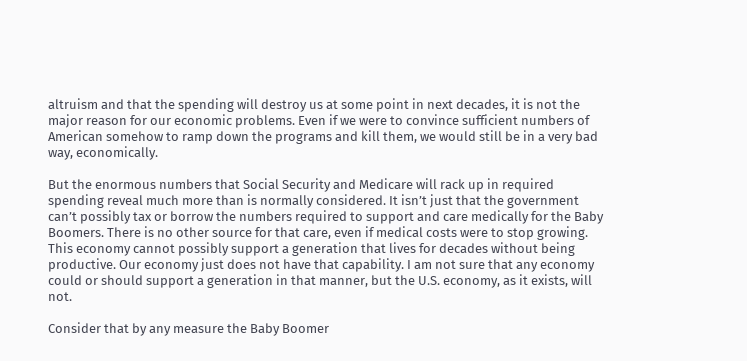altruism and that the spending will destroy us at some point in next decades, it is not the major reason for our economic problems. Even if we were to convince sufficient numbers of American somehow to ramp down the programs and kill them, we would still be in a very bad way, economically.

But the enormous numbers that Social Security and Medicare will rack up in required spending reveal much more than is normally considered. It isn’t just that the government can’t possibly tax or borrow the numbers required to support and care medically for the Baby Boomers. There is no other source for that care, even if medical costs were to stop growing. This economy cannot possibly support a generation that lives for decades without being productive. Our economy just does not have that capability. I am not sure that any economy could or should support a generation in that manner, but the U.S. economy, as it exists, will not.

Consider that by any measure the Baby Boomer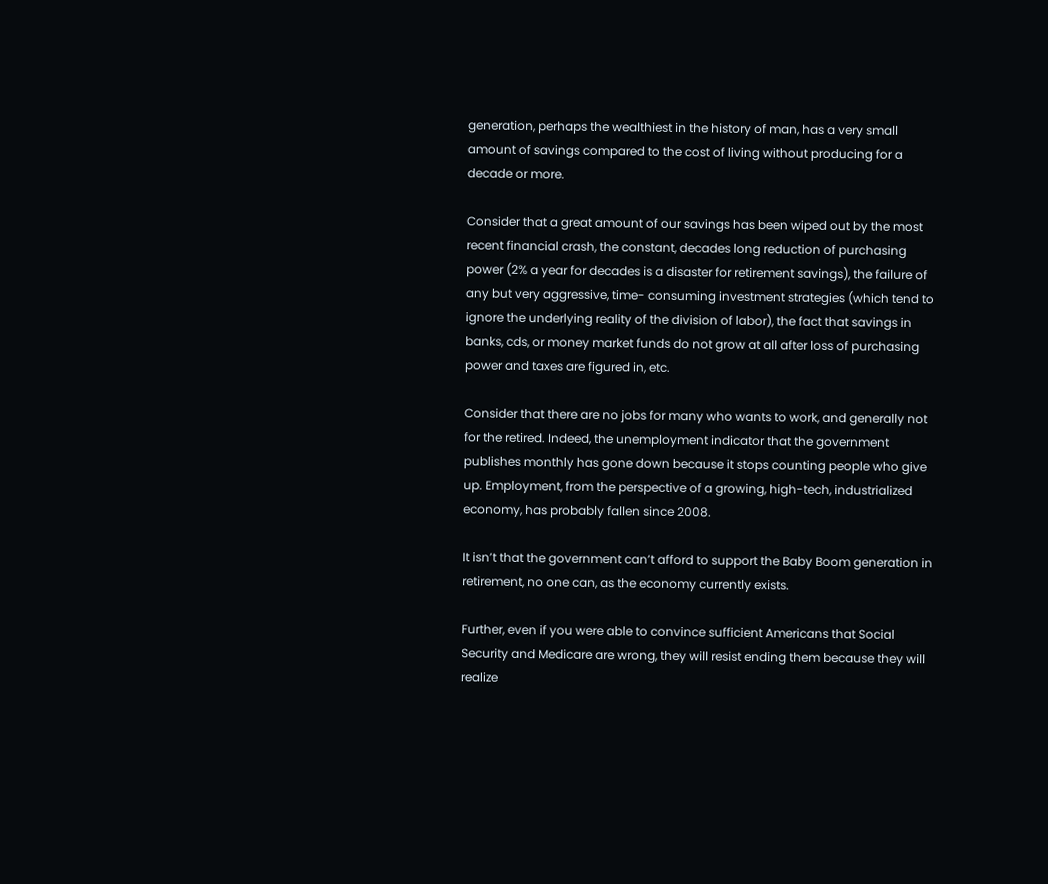generation, perhaps the wealthiest in the history of man, has a very small amount of savings compared to the cost of living without producing for a decade or more.

Consider that a great amount of our savings has been wiped out by the most recent financial crash, the constant, decades long reduction of purchasing power (2% a year for decades is a disaster for retirement savings), the failure of any but very aggressive, time- consuming investment strategies (which tend to ignore the underlying reality of the division of labor), the fact that savings in banks, cds, or money market funds do not grow at all after loss of purchasing power and taxes are figured in, etc.

Consider that there are no jobs for many who wants to work, and generally not for the retired. Indeed, the unemployment indicator that the government publishes monthly has gone down because it stops counting people who give up. Employment, from the perspective of a growing, high-tech, industrialized economy, has probably fallen since 2008.

It isn’t that the government can’t afford to support the Baby Boom generation in retirement, no one can, as the economy currently exists.

Further, even if you were able to convince sufficient Americans that Social Security and Medicare are wrong, they will resist ending them because they will realize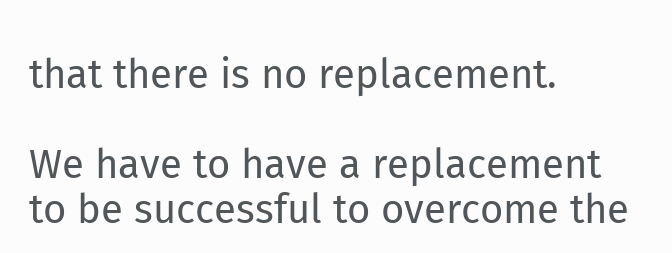that there is no replacement.

We have to have a replacement to be successful to overcome the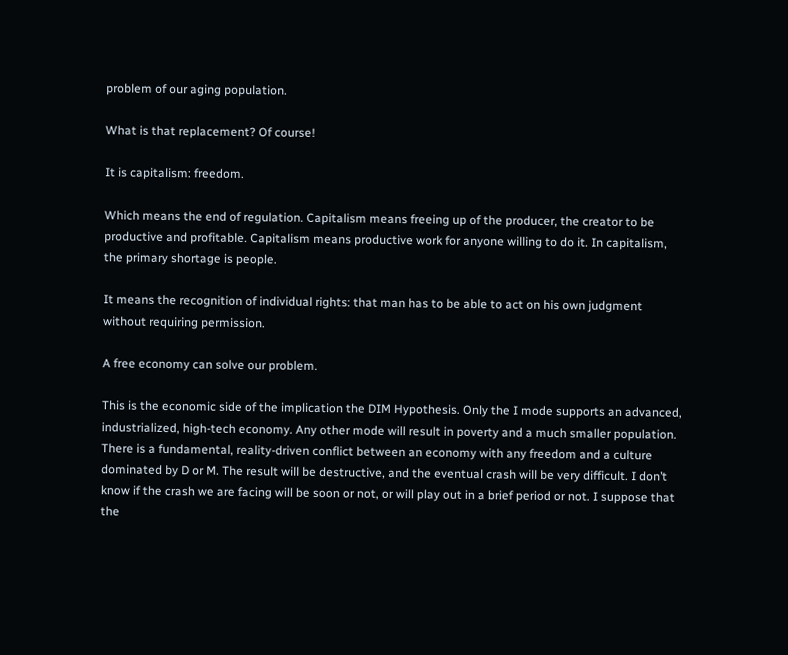problem of our aging population.

What is that replacement? Of course!

It is capitalism: freedom.

Which means the end of regulation. Capitalism means freeing up of the producer, the creator to be productive and profitable. Capitalism means productive work for anyone willing to do it. In capitalism, the primary shortage is people.

It means the recognition of individual rights: that man has to be able to act on his own judgment without requiring permission.

A free economy can solve our problem.

This is the economic side of the implication the DIM Hypothesis. Only the I mode supports an advanced, industrialized, high-tech economy. Any other mode will result in poverty and a much smaller population. There is a fundamental, reality-driven conflict between an economy with any freedom and a culture dominated by D or M. The result will be destructive, and the eventual crash will be very difficult. I don’t know if the crash we are facing will be soon or not, or will play out in a brief period or not. I suppose that the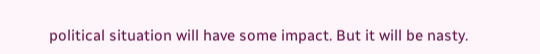political situation will have some impact. But it will be nasty.